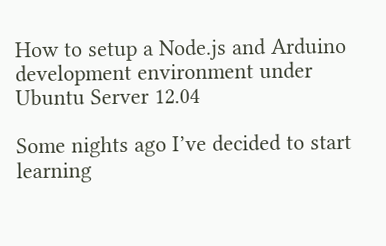How to setup a Node.js and Arduino development environment under Ubuntu Server 12.04

Some nights ago I’ve decided to start learning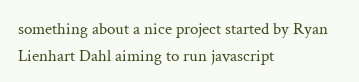something about a nice project started by Ryan Lienhart Dahl aiming to run javascript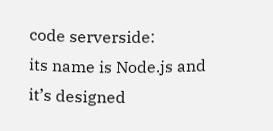code serverside:
its name is Node.js and it’s designed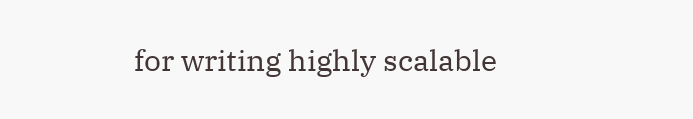for writing highly scalable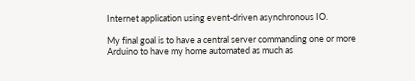Internet application using event-driven asynchronous IO.

My final goal is to have a central server commanding one or more Arduino to have my home automated as much as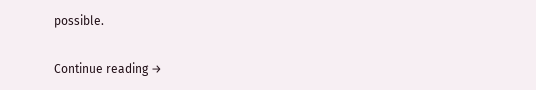possible.

Continue reading →